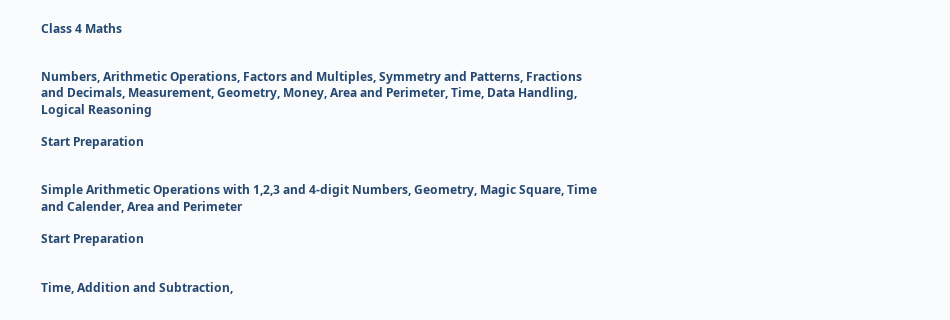Class 4 Maths


Numbers, Arithmetic Operations, Factors and Multiples, Symmetry and Patterns, Fractions and Decimals, Measurement, Geometry, Money, Area and Perimeter, Time, Data Handling, Logical Reasoning

Start Preparation


Simple Arithmetic Operations with 1,2,3 and 4-digit Numbers, Geometry, Magic Square, Time and Calender, Area and Perimeter

Start Preparation


Time, Addition and Subtraction,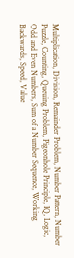Multiplication, Division, Remainder Problem, Number Pattern, Number Puzzle, Counting, Queuing Problem, Pigeonhole Principle, IQ, Logic, Odd and Even Numbers, Sum of a Number Sequence, Working Backwards, Speed, Value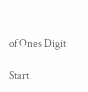of Ones Digit

Start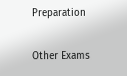Preparation

Other Exams